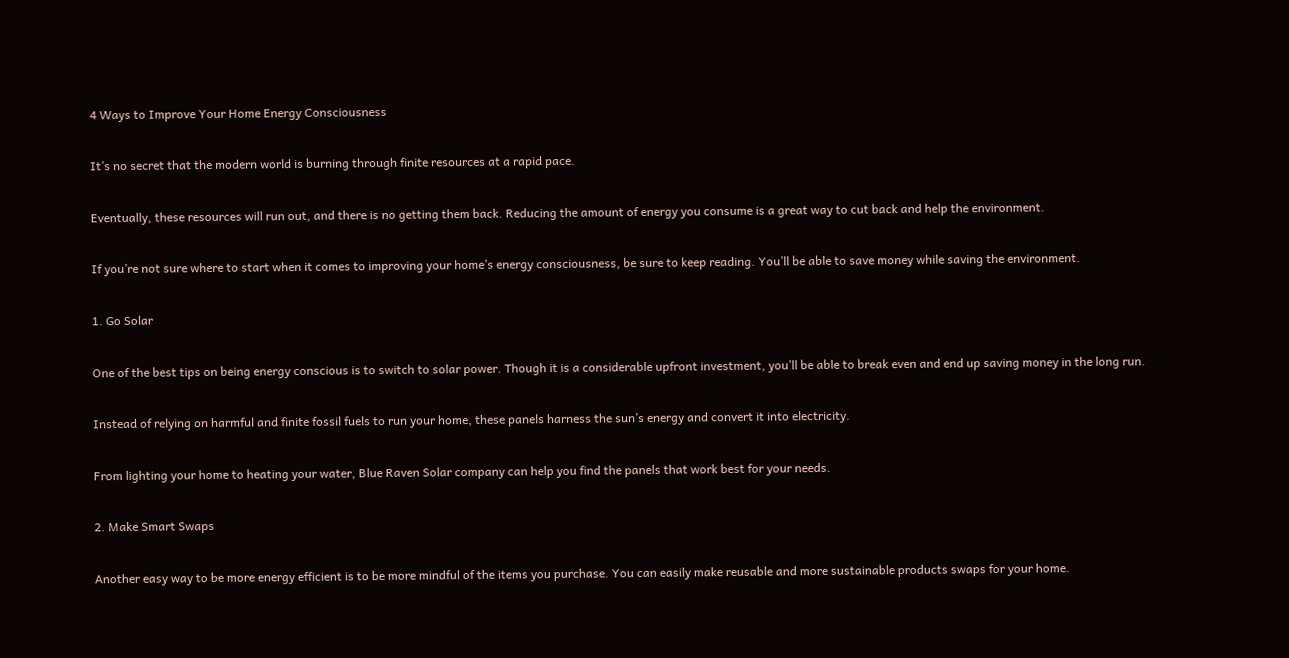4 Ways to Improve Your Home Energy Consciousness

It’s no secret that the modern world is burning through finite resources at a rapid pace.

Eventually, these resources will run out, and there is no getting them back. Reducing the amount of energy you consume is a great way to cut back and help the environment.

If you’re not sure where to start when it comes to improving your home’s energy consciousness, be sure to keep reading. You’ll be able to save money while saving the environment.

1. Go Solar

One of the best tips on being energy conscious is to switch to solar power. Though it is a considerable upfront investment, you’ll be able to break even and end up saving money in the long run.

Instead of relying on harmful and finite fossil fuels to run your home, these panels harness the sun’s energy and convert it into electricity.

From lighting your home to heating your water, Blue Raven Solar company can help you find the panels that work best for your needs.

2. Make Smart Swaps

Another easy way to be more energy efficient is to be more mindful of the items you purchase. You can easily make reusable and more sustainable products swaps for your home.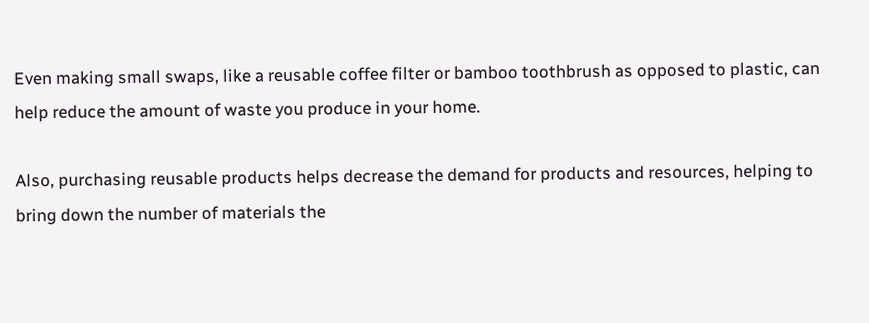Even making small swaps, like a reusable coffee filter or bamboo toothbrush as opposed to plastic, can help reduce the amount of waste you produce in your home.

Also, purchasing reusable products helps decrease the demand for products and resources, helping to bring down the number of materials the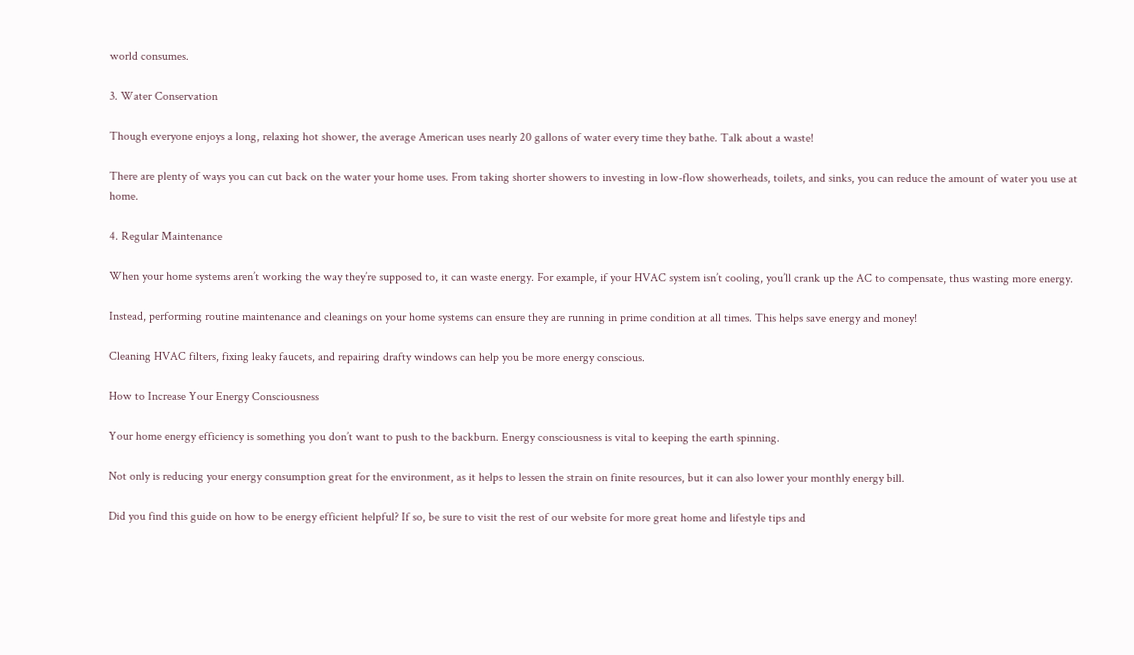world consumes.

3. Water Conservation

Though everyone enjoys a long, relaxing hot shower, the average American uses nearly 20 gallons of water every time they bathe. Talk about a waste!

There are plenty of ways you can cut back on the water your home uses. From taking shorter showers to investing in low-flow showerheads, toilets, and sinks, you can reduce the amount of water you use at home.

4. Regular Maintenance

When your home systems aren’t working the way they’re supposed to, it can waste energy. For example, if your HVAC system isn’t cooling, you’ll crank up the AC to compensate, thus wasting more energy.

Instead, performing routine maintenance and cleanings on your home systems can ensure they are running in prime condition at all times. This helps save energy and money!

Cleaning HVAC filters, fixing leaky faucets, and repairing drafty windows can help you be more energy conscious.

How to Increase Your Energy Consciousness

Your home energy efficiency is something you don’t want to push to the backburn. Energy consciousness is vital to keeping the earth spinning.

Not only is reducing your energy consumption great for the environment, as it helps to lessen the strain on finite resources, but it can also lower your monthly energy bill.

Did you find this guide on how to be energy efficient helpful? If so, be sure to visit the rest of our website for more great home and lifestyle tips and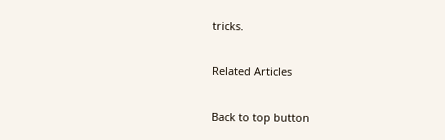tricks.

Related Articles

Back to top button